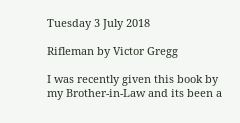Tuesday 3 July 2018

Rifleman by Victor Gregg

I was recently given this book by my Brother-in-Law and its been a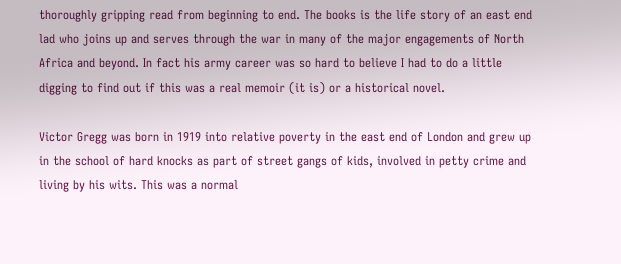thoroughly gripping read from beginning to end. The books is the life story of an east end lad who joins up and serves through the war in many of the major engagements of North Africa and beyond. In fact his army career was so hard to believe I had to do a little digging to find out if this was a real memoir (it is) or a historical novel.

Victor Gregg was born in 1919 into relative poverty in the east end of London and grew up in the school of hard knocks as part of street gangs of kids, involved in petty crime and living by his wits. This was a normal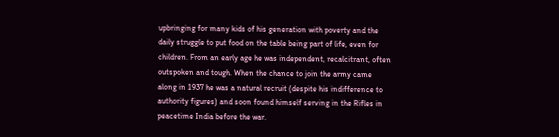upbringing for many kids of his generation with poverty and the daily struggle to put food on the table being part of life, even for children. From an early age he was independent, recalcitrant, often outspoken and tough. When the chance to join the army came along in 1937 he was a natural recruit (despite his indifference to authority figures) and soon found himself serving in the Rifles in peacetime India before the war.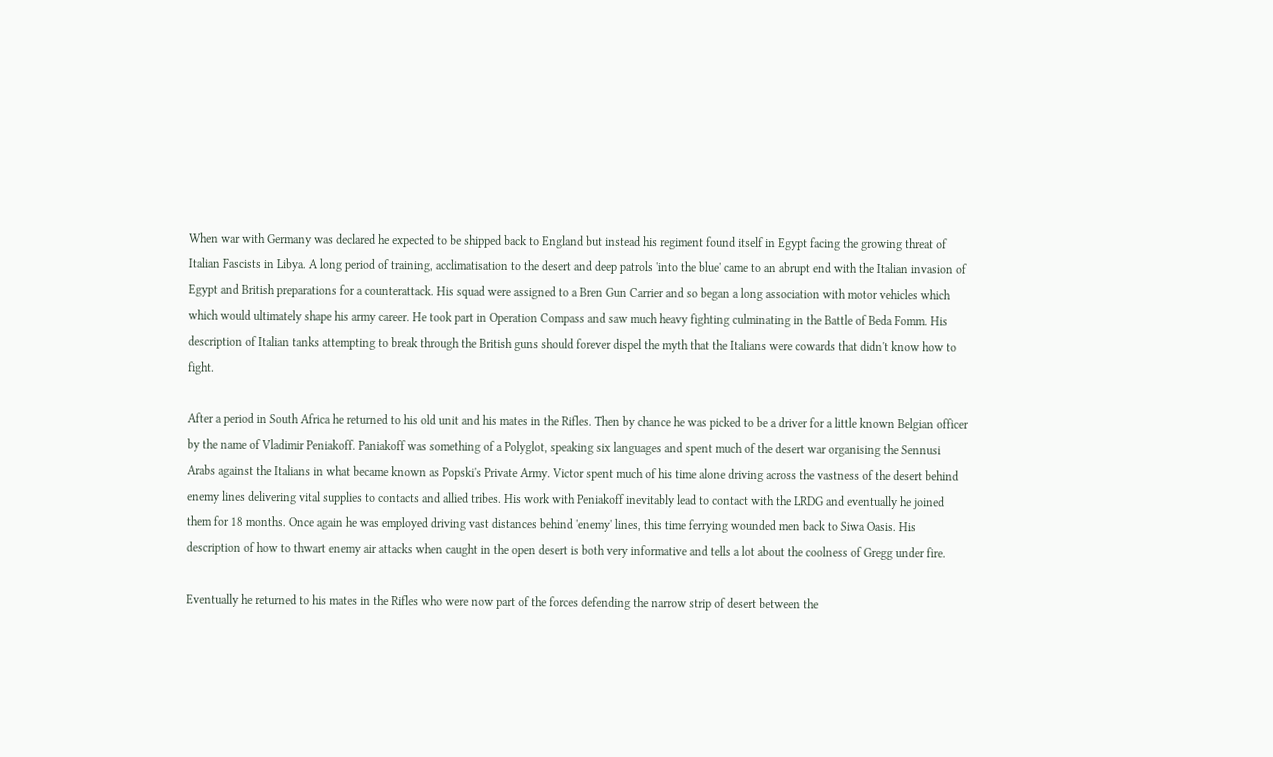When war with Germany was declared he expected to be shipped back to England but instead his regiment found itself in Egypt facing the growing threat of Italian Fascists in Libya. A long period of training, acclimatisation to the desert and deep patrols 'into the blue' came to an abrupt end with the Italian invasion of Egypt and British preparations for a counterattack. His squad were assigned to a Bren Gun Carrier and so began a long association with motor vehicles which which would ultimately shape his army career. He took part in Operation Compass and saw much heavy fighting culminating in the Battle of Beda Fomm. His description of Italian tanks attempting to break through the British guns should forever dispel the myth that the Italians were cowards that didn't know how to fight.

After a period in South Africa he returned to his old unit and his mates in the Rifles. Then by chance he was picked to be a driver for a little known Belgian officer by the name of Vladimir Peniakoff. Paniakoff was something of a Polyglot, speaking six languages and spent much of the desert war organising the Sennusi Arabs against the Italians in what became known as Popski's Private Army. Victor spent much of his time alone driving across the vastness of the desert behind enemy lines delivering vital supplies to contacts and allied tribes. His work with Peniakoff inevitably lead to contact with the LRDG and eventually he joined them for 18 months. Once again he was employed driving vast distances behind 'enemy' lines, this time ferrying wounded men back to Siwa Oasis. His description of how to thwart enemy air attacks when caught in the open desert is both very informative and tells a lot about the coolness of Gregg under fire.

Eventually he returned to his mates in the Rifles who were now part of the forces defending the narrow strip of desert between the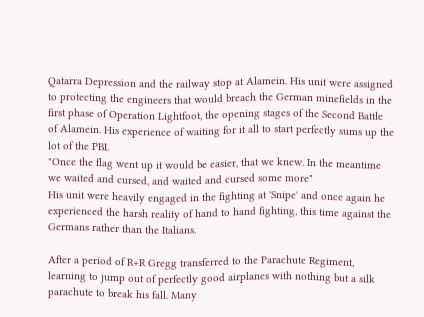Qatarra Depression and the railway stop at Alamein. His unit were assigned to protecting the engineers that would breach the German minefields in the first phase of Operation Lightfoot, the opening stages of the Second Battle of Alamein. His experience of waiting for it all to start perfectly sums up the lot of the PBI.
"Once the flag went up it would be easier, that we knew. In the meantime we waited and cursed, and waited and cursed some more"
His unit were heavily engaged in the fighting at 'Snipe' and once again he experienced the harsh reality of hand to hand fighting, this time against the Germans rather than the Italians.

After a period of R+R Gregg transferred to the Parachute Regiment, learning to jump out of perfectly good airplanes with nothing but a silk parachute to break his fall. Many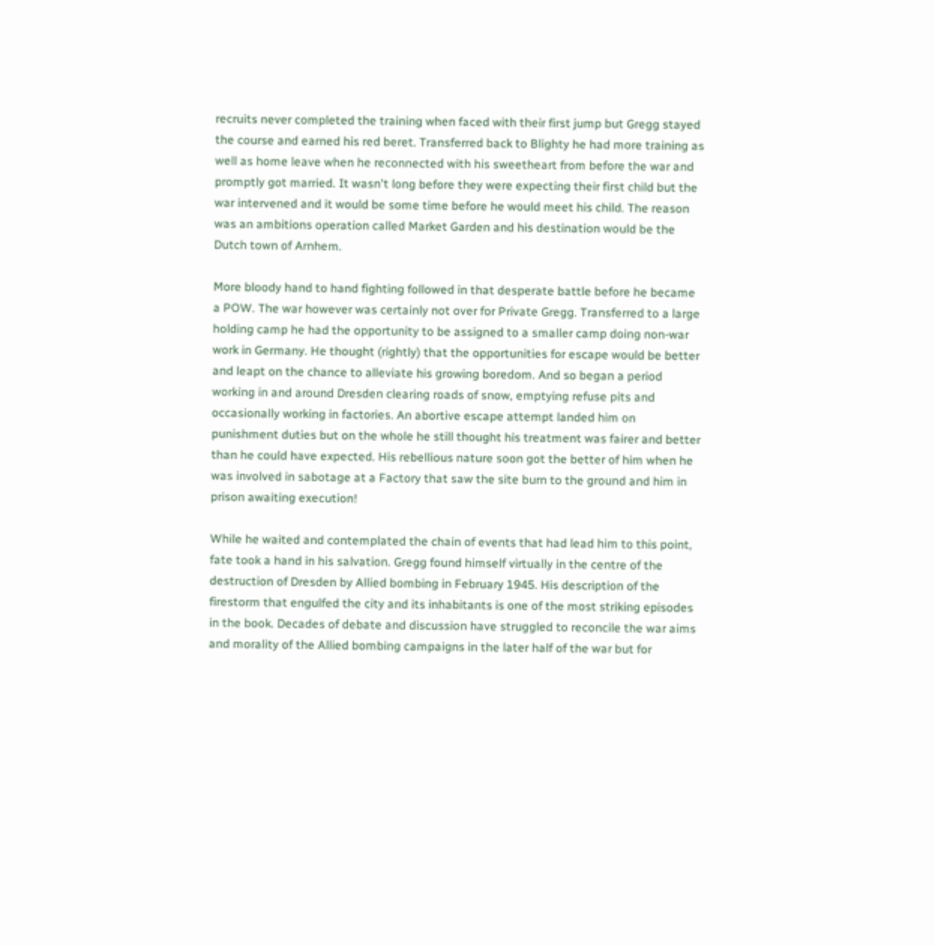recruits never completed the training when faced with their first jump but Gregg stayed the course and earned his red beret. Transferred back to Blighty he had more training as well as home leave when he reconnected with his sweetheart from before the war and promptly got married. It wasn't long before they were expecting their first child but the war intervened and it would be some time before he would meet his child. The reason was an ambitions operation called Market Garden and his destination would be the Dutch town of Arnhem.

More bloody hand to hand fighting followed in that desperate battle before he became a POW. The war however was certainly not over for Private Gregg. Transferred to a large holding camp he had the opportunity to be assigned to a smaller camp doing non-war work in Germany. He thought (rightly) that the opportunities for escape would be better and leapt on the chance to alleviate his growing boredom. And so began a period working in and around Dresden clearing roads of snow, emptying refuse pits and occasionally working in factories. An abortive escape attempt landed him on punishment duties but on the whole he still thought his treatment was fairer and better than he could have expected. His rebellious nature soon got the better of him when he was involved in sabotage at a Factory that saw the site burn to the ground and him in prison awaiting execution!

While he waited and contemplated the chain of events that had lead him to this point, fate took a hand in his salvation. Gregg found himself virtually in the centre of the destruction of Dresden by Allied bombing in February 1945. His description of the firestorm that engulfed the city and its inhabitants is one of the most striking episodes in the book. Decades of debate and discussion have struggled to reconcile the war aims and morality of the Allied bombing campaigns in the later half of the war but for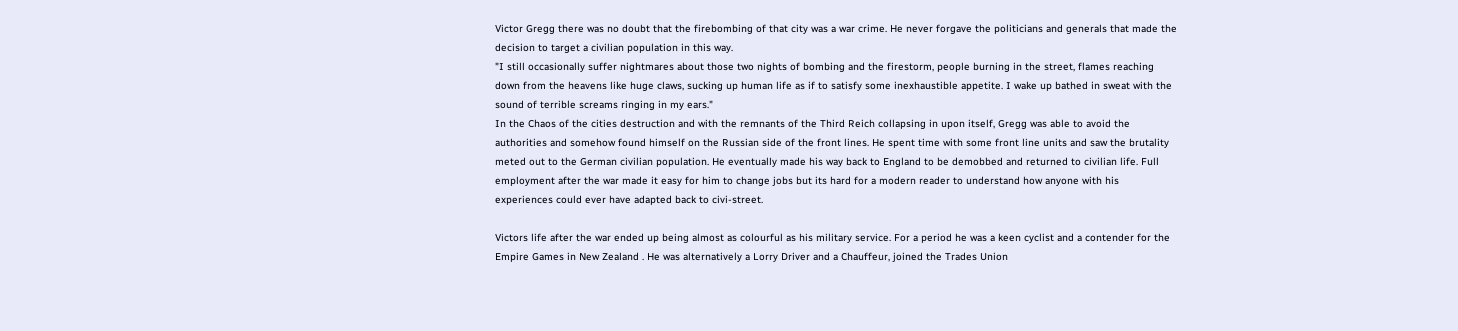Victor Gregg there was no doubt that the firebombing of that city was a war crime. He never forgave the politicians and generals that made the decision to target a civilian population in this way.
"I still occasionally suffer nightmares about those two nights of bombing and the firestorm, people burning in the street, flames reaching down from the heavens like huge claws, sucking up human life as if to satisfy some inexhaustible appetite. I wake up bathed in sweat with the sound of terrible screams ringing in my ears."
In the Chaos of the cities destruction and with the remnants of the Third Reich collapsing in upon itself, Gregg was able to avoid the authorities and somehow found himself on the Russian side of the front lines. He spent time with some front line units and saw the brutality meted out to the German civilian population. He eventually made his way back to England to be demobbed and returned to civilian life. Full employment after the war made it easy for him to change jobs but its hard for a modern reader to understand how anyone with his experiences could ever have adapted back to civi-street.

Victors life after the war ended up being almost as colourful as his military service. For a period he was a keen cyclist and a contender for the Empire Games in New Zealand . He was alternatively a Lorry Driver and a Chauffeur, joined the Trades Union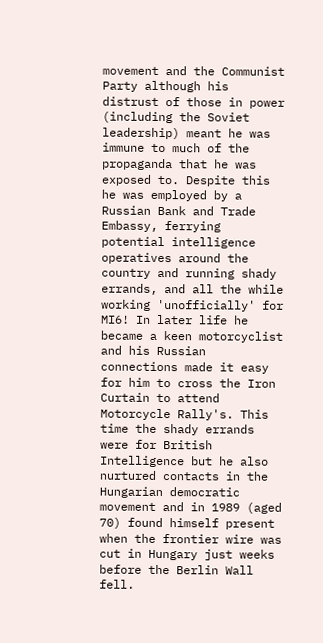movement and the Communist Party although his distrust of those in power (including the Soviet leadership) meant he was immune to much of the propaganda that he was exposed to. Despite this he was employed by a Russian Bank and Trade Embassy, ferrying potential intelligence operatives around the country and running shady errands, and all the while working 'unofficially' for MI6! In later life he became a keen motorcyclist and his Russian connections made it easy for him to cross the Iron Curtain to attend Motorcycle Rally's. This time the shady errands were for British Intelligence but he also nurtured contacts in the Hungarian democratic movement and in 1989 (aged 70) found himself present when the frontier wire was cut in Hungary just weeks before the Berlin Wall fell.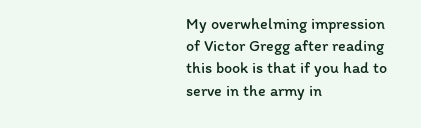My overwhelming impression of Victor Gregg after reading this book is that if you had to serve in the army in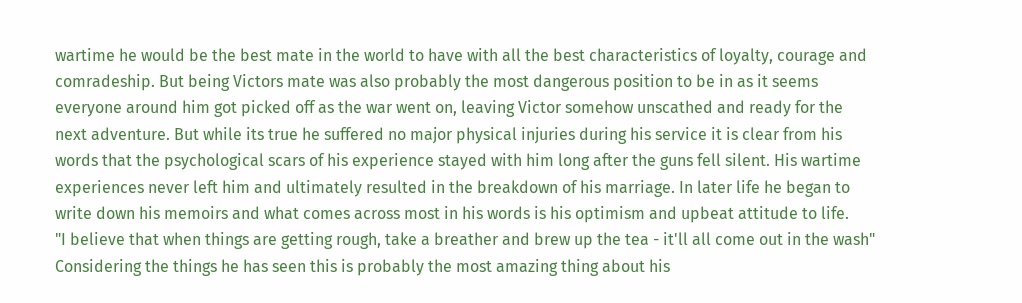wartime he would be the best mate in the world to have with all the best characteristics of loyalty, courage and comradeship. But being Victors mate was also probably the most dangerous position to be in as it seems everyone around him got picked off as the war went on, leaving Victor somehow unscathed and ready for the next adventure. But while its true he suffered no major physical injuries during his service it is clear from his words that the psychological scars of his experience stayed with him long after the guns fell silent. His wartime experiences never left him and ultimately resulted in the breakdown of his marriage. In later life he began to write down his memoirs and what comes across most in his words is his optimism and upbeat attitude to life.
"I believe that when things are getting rough, take a breather and brew up the tea - it'll all come out in the wash"
Considering the things he has seen this is probably the most amazing thing about his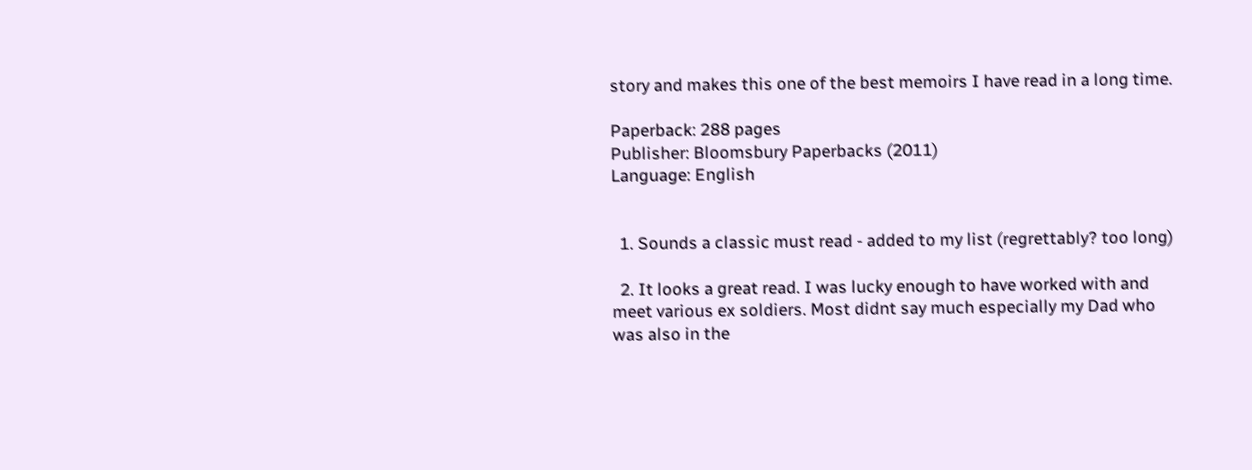story and makes this one of the best memoirs I have read in a long time.

Paperback: 288 pages
Publisher: Bloomsbury Paperbacks (2011)
Language: English


  1. Sounds a classic must read - added to my list (regrettably? too long)

  2. It looks a great read. I was lucky enough to have worked with and meet various ex soldiers. Most didnt say much especially my Dad who was also in the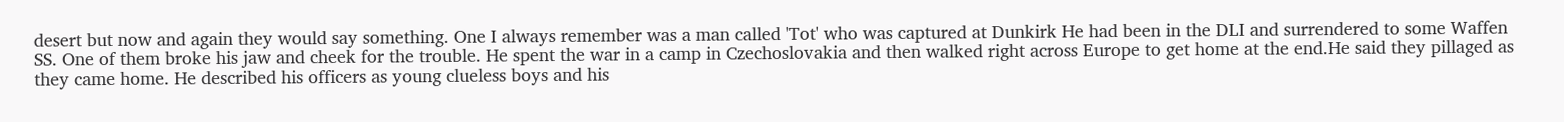desert but now and again they would say something. One I always remember was a man called 'Tot' who was captured at Dunkirk He had been in the DLI and surrendered to some Waffen SS. One of them broke his jaw and cheek for the trouble. He spent the war in a camp in Czechoslovakia and then walked right across Europe to get home at the end.He said they pillaged as they came home. He described his officers as young clueless boys and his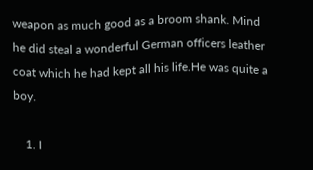weapon as much good as a broom shank. Mind he did steal a wonderful German officers leather coat which he had kept all his life.He was quite a boy.

    1. I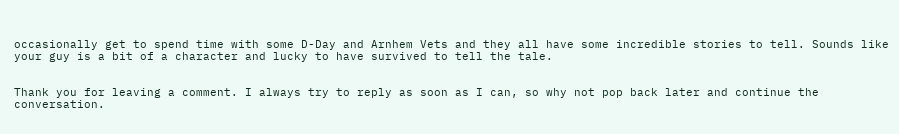occasionally get to spend time with some D-Day and Arnhem Vets and they all have some incredible stories to tell. Sounds like your guy is a bit of a character and lucky to have survived to tell the tale.


Thank you for leaving a comment. I always try to reply as soon as I can, so why not pop back later and continue the conversation.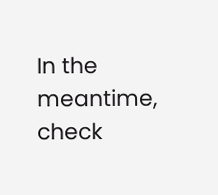In the meantime, check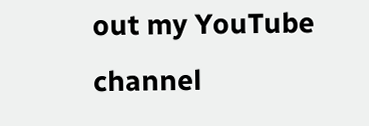out my YouTube channel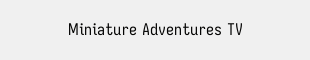Miniature Adventures TV